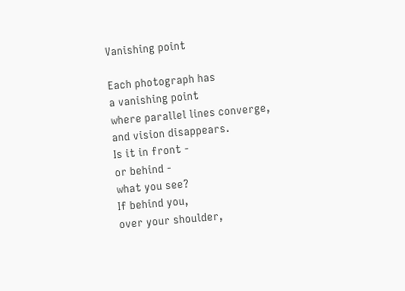Vanishing point

Each photograph has
a vanishing point
where parallel lines converge,
and vision disappears.
Is it in front -
or behind -
what you see?
If behind you,
over your shoulder,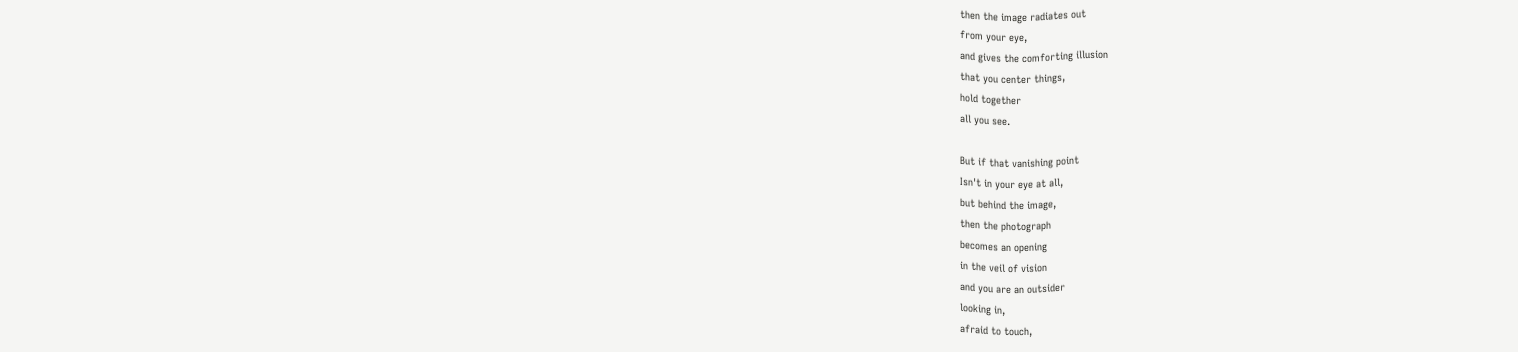then the image radiates out
from your eye,
and gives the comforting illusion
that you center things,
hold together
all you see.

But if that vanishing point
Isn't in your eye at all,
but behind the image,
then the photograph
becomes an opening
in the veil of vision
and you are an outsider
looking in,
afraid to touch,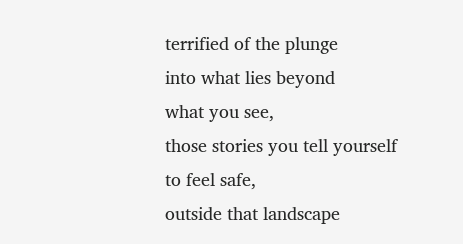terrified of the plunge
into what lies beyond
what you see,
those stories you tell yourself
to feel safe,
outside that landscape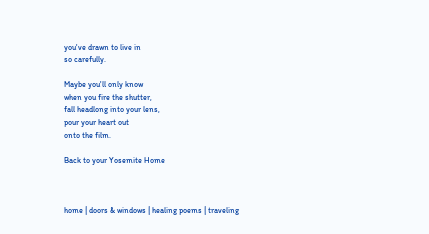you've drawn to live in
so carefully.

Maybe you'll only know
when you fire the shutter,
fall headlong into your lens,
pour your heart out
onto the film.

Back to your Yosemite Home



home | doors & windows | healing poems | traveling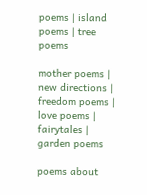poems | island poems | tree poems

mother poems | new directions | freedom poems | love poems | fairytales | garden poems

poems about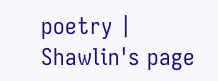poetry | Shawlin's page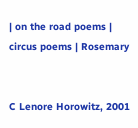| on the road poems | circus poems | Rosemary


C Lenore Horowitz, 2001